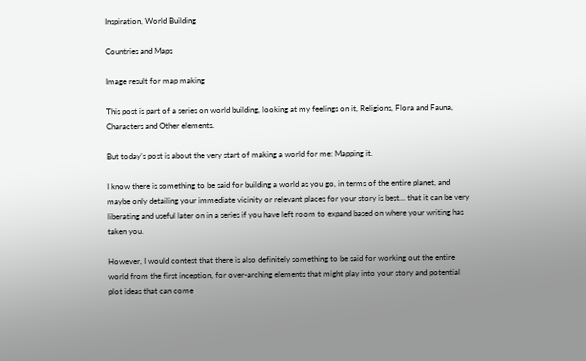Inspiration, World Building

Countries and Maps

Image result for map making

This post is part of a series on world building, looking at my feelings on it, Religions, Flora and Fauna, Characters and Other elements.

But today’s post is about the very start of making a world for me: Mapping it.

I know there is something to be said for building a world as you go, in terms of the entire planet, and maybe only detailing your immediate vicinity or relevant places for your story is best… that it can be very liberating and useful later on in a series if you have left room to expand based on where your writing has taken you.

However, I would contest that there is also definitely something to be said for working out the entire world from the first inception, for over-arching elements that might play into your story and potential plot ideas that can come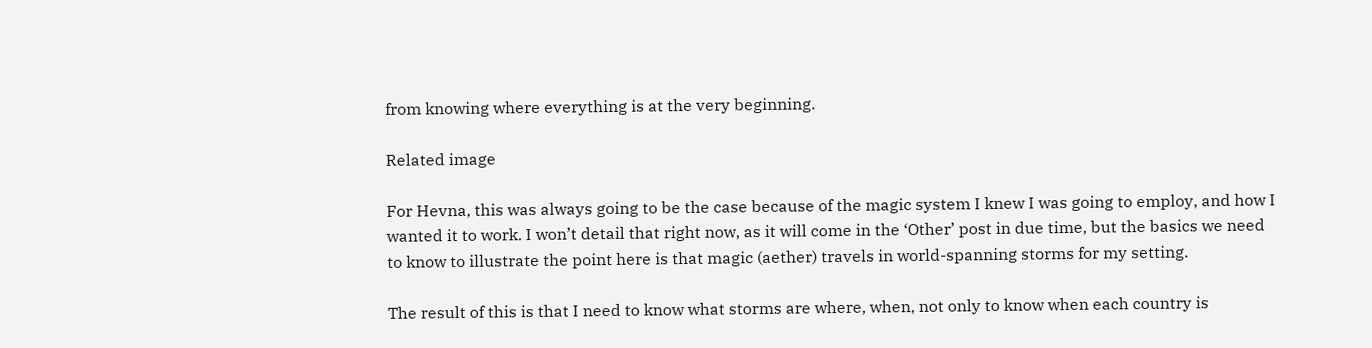from knowing where everything is at the very beginning.

Related image

For Hevna, this was always going to be the case because of the magic system I knew I was going to employ, and how I wanted it to work. I won’t detail that right now, as it will come in the ‘Other’ post in due time, but the basics we need to know to illustrate the point here is that magic (aether) travels in world-spanning storms for my setting.

The result of this is that I need to know what storms are where, when, not only to know when each country is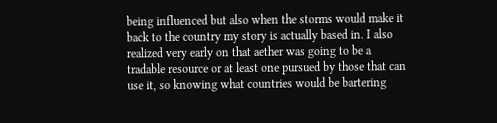being influenced but also when the storms would make it back to the country my story is actually based in. I also realized very early on that aether was going to be a tradable resource or at least one pursued by those that can use it, so knowing what countries would be bartering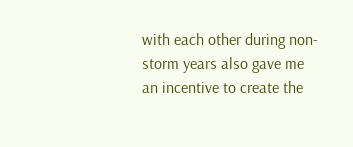with each other during non-storm years also gave me an incentive to create the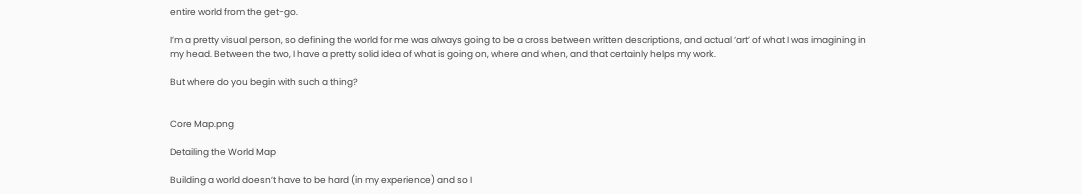entire world from the get-go.

I’m a pretty visual person, so defining the world for me was always going to be a cross between written descriptions, and actual ‘art’ of what I was imagining in my head. Between the two, I have a pretty solid idea of what is going on, where and when, and that certainly helps my work.

But where do you begin with such a thing?


Core Map.png

Detailing the World Map

Building a world doesn’t have to be hard (in my experience) and so I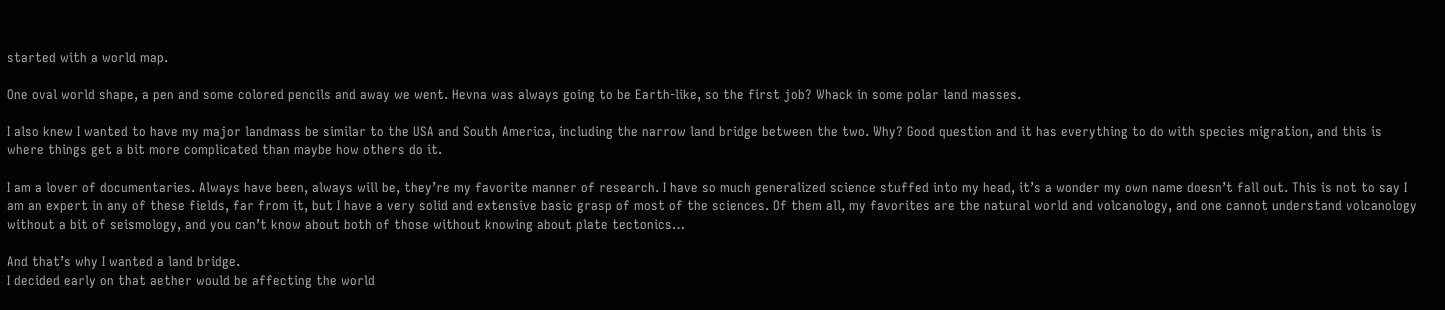started with a world map.

One oval world shape, a pen and some colored pencils and away we went. Hevna was always going to be Earth-like, so the first job? Whack in some polar land masses.

I also knew I wanted to have my major landmass be similar to the USA and South America, including the narrow land bridge between the two. Why? Good question and it has everything to do with species migration, and this is where things get a bit more complicated than maybe how others do it.

I am a lover of documentaries. Always have been, always will be, they’re my favorite manner of research. I have so much generalized science stuffed into my head, it’s a wonder my own name doesn’t fall out. This is not to say I am an expert in any of these fields, far from it, but I have a very solid and extensive basic grasp of most of the sciences. Of them all, my favorites are the natural world and volcanology, and one cannot understand volcanology without a bit of seismology, and you can’t know about both of those without knowing about plate tectonics…

And that’s why I wanted a land bridge.
I decided early on that aether would be affecting the world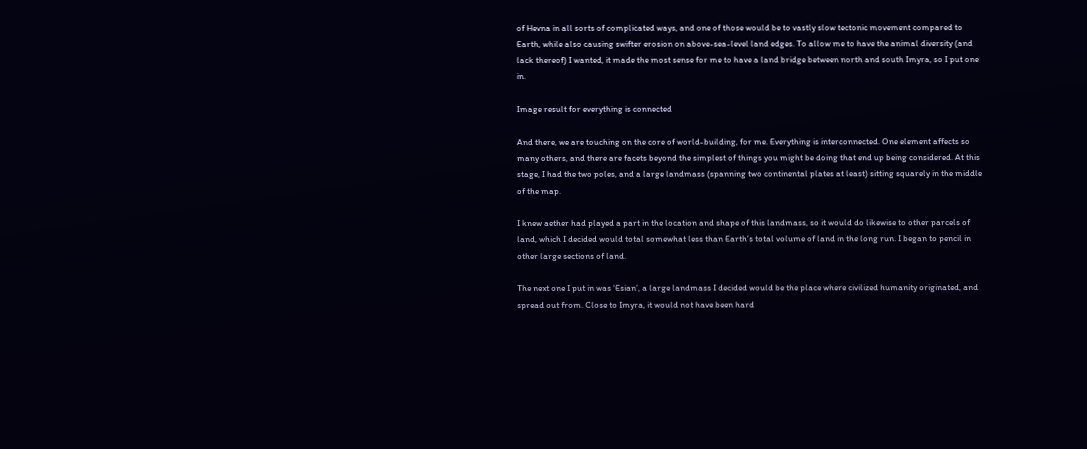of Hevna in all sorts of complicated ways, and one of those would be to vastly slow tectonic movement compared to Earth, while also causing swifter erosion on above-sea-level land edges. To allow me to have the animal diversity (and lack thereof) I wanted, it made the most sense for me to have a land bridge between north and south Imyra, so I put one in.

Image result for everything is connected

And there, we are touching on the core of world-building, for me. Everything is interconnected. One element affects so many others, and there are facets beyond the simplest of things you might be doing that end up being considered. At this stage, I had the two poles, and a large landmass (spanning two continental plates at least) sitting squarely in the middle of the map.

I knew aether had played a part in the location and shape of this landmass, so it would do likewise to other parcels of land, which I decided would total somewhat less than Earth’s total volume of land in the long run. I began to pencil in other large sections of land.

The next one I put in was ‘Esian’, a large landmass I decided would be the place where civilized humanity originated, and spread out from. Close to Imyra, it would not have been hard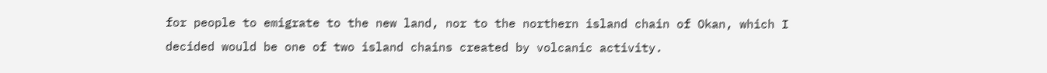for people to emigrate to the new land, nor to the northern island chain of Okan, which I decided would be one of two island chains created by volcanic activity.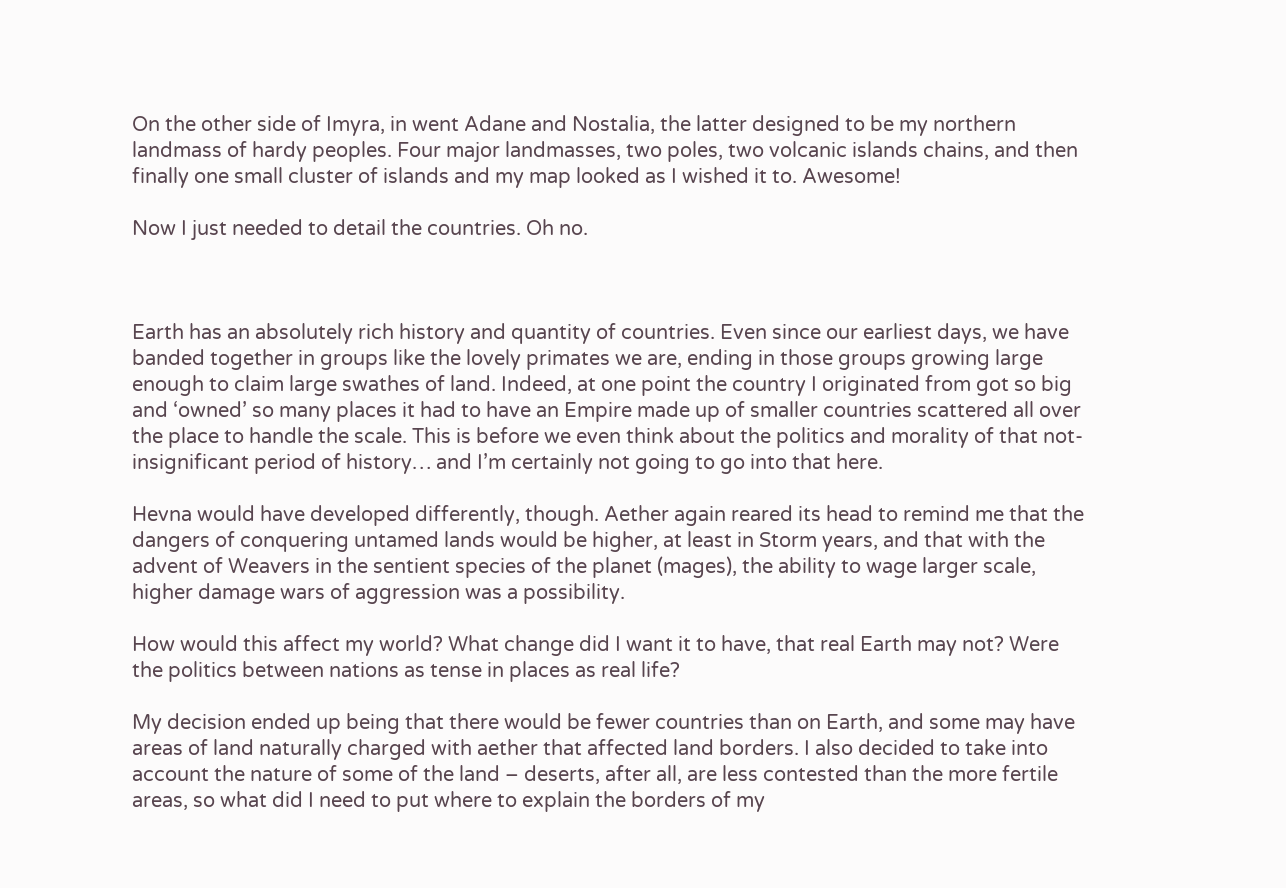On the other side of Imyra, in went Adane and Nostalia, the latter designed to be my northern landmass of hardy peoples. Four major landmasses, two poles, two volcanic islands chains, and then finally one small cluster of islands and my map looked as I wished it to. Awesome!

Now I just needed to detail the countries. Oh no.



Earth has an absolutely rich history and quantity of countries. Even since our earliest days, we have banded together in groups like the lovely primates we are, ending in those groups growing large enough to claim large swathes of land. Indeed, at one point the country I originated from got so big and ‘owned’ so many places it had to have an Empire made up of smaller countries scattered all over the place to handle the scale. This is before we even think about the politics and morality of that not-insignificant period of history… and I’m certainly not going to go into that here.

Hevna would have developed differently, though. Aether again reared its head to remind me that the dangers of conquering untamed lands would be higher, at least in Storm years, and that with the advent of Weavers in the sentient species of the planet (mages), the ability to wage larger scale, higher damage wars of aggression was a possibility.

How would this affect my world? What change did I want it to have, that real Earth may not? Were the politics between nations as tense in places as real life?

My decision ended up being that there would be fewer countries than on Earth, and some may have areas of land naturally charged with aether that affected land borders. I also decided to take into account the nature of some of the land – deserts, after all, are less contested than the more fertile areas, so what did I need to put where to explain the borders of my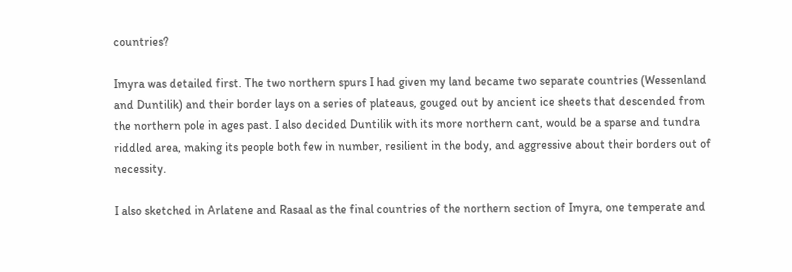countries?

Imyra was detailed first. The two northern spurs I had given my land became two separate countries (Wessenland and Duntilik) and their border lays on a series of plateaus, gouged out by ancient ice sheets that descended from the northern pole in ages past. I also decided Duntilik with its more northern cant, would be a sparse and tundra riddled area, making its people both few in number, resilient in the body, and aggressive about their borders out of necessity.

I also sketched in Arlatene and Rasaal as the final countries of the northern section of Imyra, one temperate and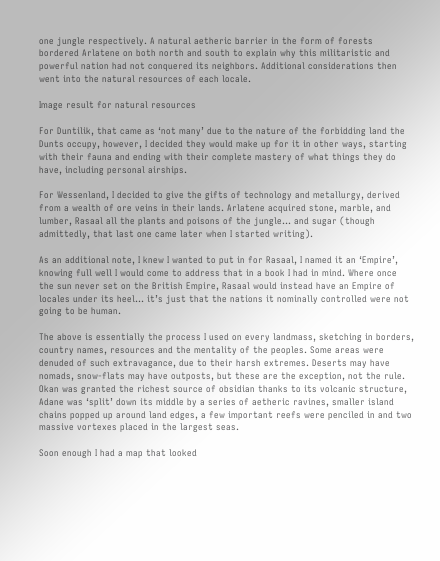one jungle respectively. A natural aetheric barrier in the form of forests bordered Arlatene on both north and south to explain why this militaristic and powerful nation had not conquered its neighbors. Additional considerations then went into the natural resources of each locale.

Image result for natural resources

For Duntilik, that came as ‘not many’ due to the nature of the forbidding land the Dunts occupy, however, I decided they would make up for it in other ways, starting with their fauna and ending with their complete mastery of what things they do have, including personal airships.

For Wessenland, I decided to give the gifts of technology and metallurgy, derived from a wealth of ore veins in their lands. Arlatene acquired stone, marble, and lumber, Rasaal all the plants and poisons of the jungle… and sugar (though admittedly, that last one came later when I started writing).

As an additional note, I knew I wanted to put in for Rasaal, I named it an ‘Empire’, knowing full well I would come to address that in a book I had in mind. Where once the sun never set on the British Empire, Rasaal would instead have an Empire of locales under its heel… it’s just that the nations it nominally controlled were not going to be human.

The above is essentially the process I used on every landmass, sketching in borders, country names, resources and the mentality of the peoples. Some areas were denuded of such extravagance, due to their harsh extremes. Deserts may have nomads, snow-flats may have outposts, but these are the exception, not the rule. Okan was granted the richest source of obsidian thanks to its volcanic structure, Adane was ‘split’ down its middle by a series of aetheric ravines, smaller island chains popped up around land edges, a few important reefs were penciled in and two massive vortexes placed in the largest seas.

Soon enough I had a map that looked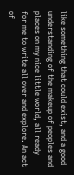like something that could exist, and a good understanding of the makeup of peoples and places on my nice little world, all ready for me to write all over and explore. An act of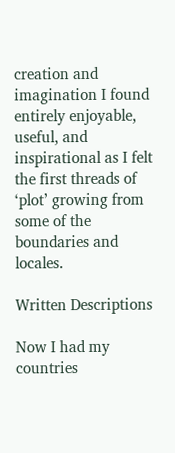creation and imagination I found entirely enjoyable, useful, and inspirational as I felt the first threads of ‘plot’ growing from some of the boundaries and locales.

Written Descriptions

Now I had my countries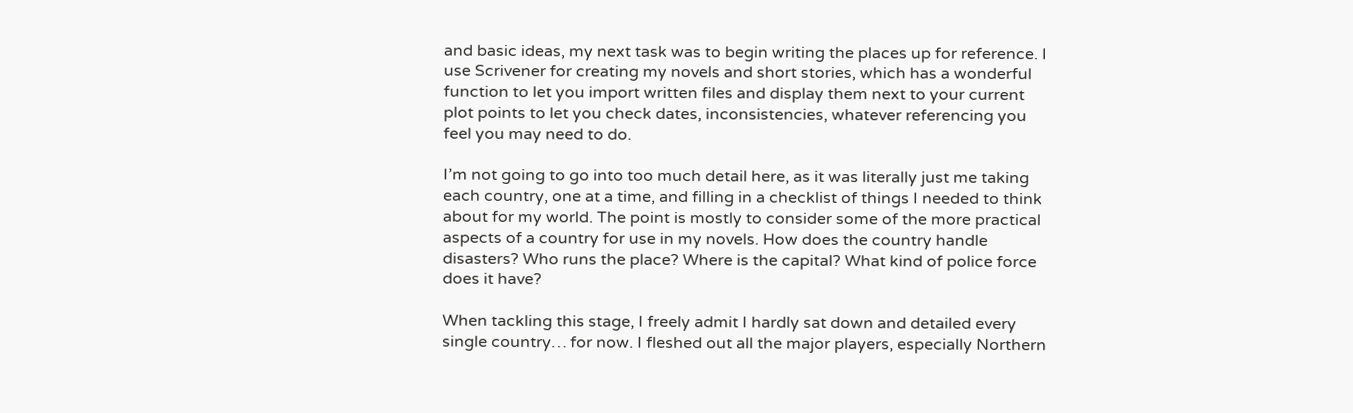and basic ideas, my next task was to begin writing the places up for reference. I use Scrivener for creating my novels and short stories, which has a wonderful function to let you import written files and display them next to your current plot points to let you check dates, inconsistencies, whatever referencing you feel you may need to do.

I’m not going to go into too much detail here, as it was literally just me taking each country, one at a time, and filling in a checklist of things I needed to think about for my world. The point is mostly to consider some of the more practical aspects of a country for use in my novels. How does the country handle disasters? Who runs the place? Where is the capital? What kind of police force does it have?

When tackling this stage, I freely admit I hardly sat down and detailed every single country… for now. I fleshed out all the major players, especially Northern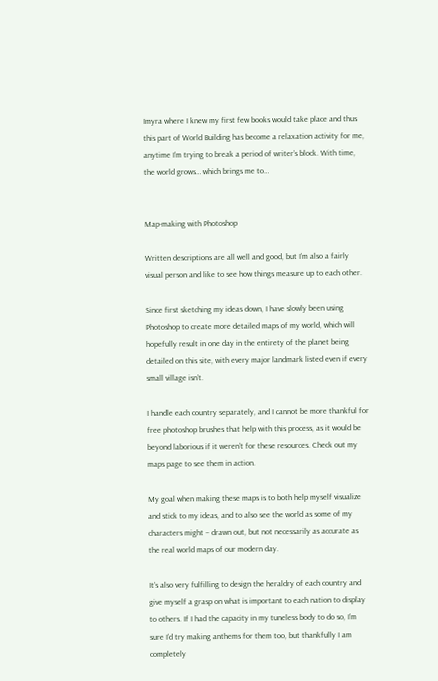Imyra where I knew my first few books would take place and thus this part of World Building has become a relaxation activity for me, anytime I’m trying to break a period of writer’s block. With time, the world grows… which brings me to…


Map-making with Photoshop

Written descriptions are all well and good, but I’m also a fairly visual person and like to see how things measure up to each other.

Since first sketching my ideas down, I have slowly been using Photoshop to create more detailed maps of my world, which will hopefully result in one day in the entirety of the planet being detailed on this site, with every major landmark listed even if every small village isn’t.

I handle each country separately, and I cannot be more thankful for free photoshop brushes that help with this process, as it would be beyond laborious if it weren’t for these resources. Check out my maps page to see them in action.

My goal when making these maps is to both help myself visualize and stick to my ideas, and to also see the world as some of my characters might – drawn out, but not necessarily as accurate as the real world maps of our modern day.

It’s also very fulfilling to design the heraldry of each country and give myself a grasp on what is important to each nation to display to others. If I had the capacity in my tuneless body to do so, I’m sure I’d try making anthems for them too, but thankfully I am completely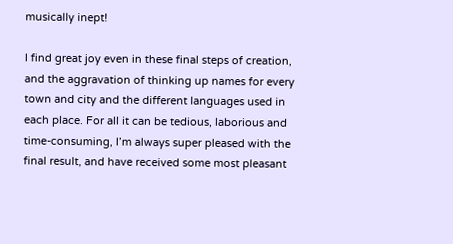musically inept!

I find great joy even in these final steps of creation, and the aggravation of thinking up names for every town and city and the different languages used in each place. For all it can be tedious, laborious and time-consuming, I’m always super pleased with the final result, and have received some most pleasant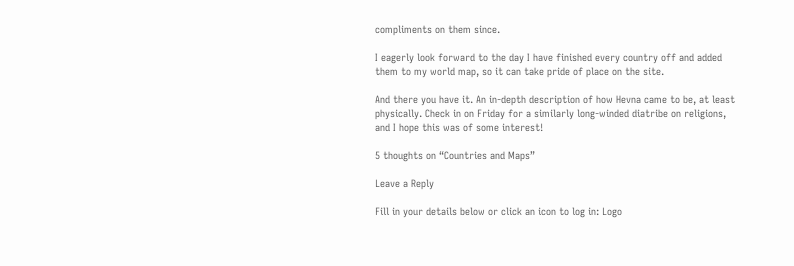compliments on them since.

I eagerly look forward to the day I have finished every country off and added them to my world map, so it can take pride of place on the site.

And there you have it. An in-depth description of how Hevna came to be, at least physically. Check in on Friday for a similarly long-winded diatribe on religions, and I hope this was of some interest!

5 thoughts on “Countries and Maps”

Leave a Reply

Fill in your details below or click an icon to log in: Logo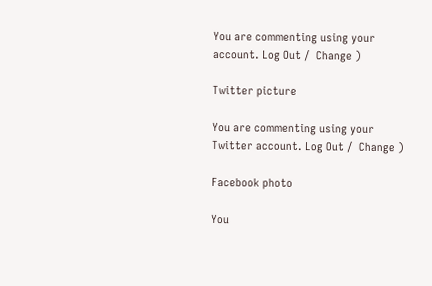You are commenting using your account. Log Out /  Change )

Twitter picture

You are commenting using your Twitter account. Log Out /  Change )

Facebook photo

You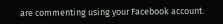are commenting using your Facebook account.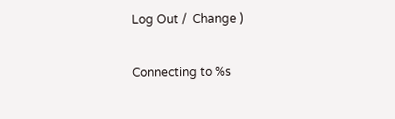Log Out /  Change )

Connecting to %s